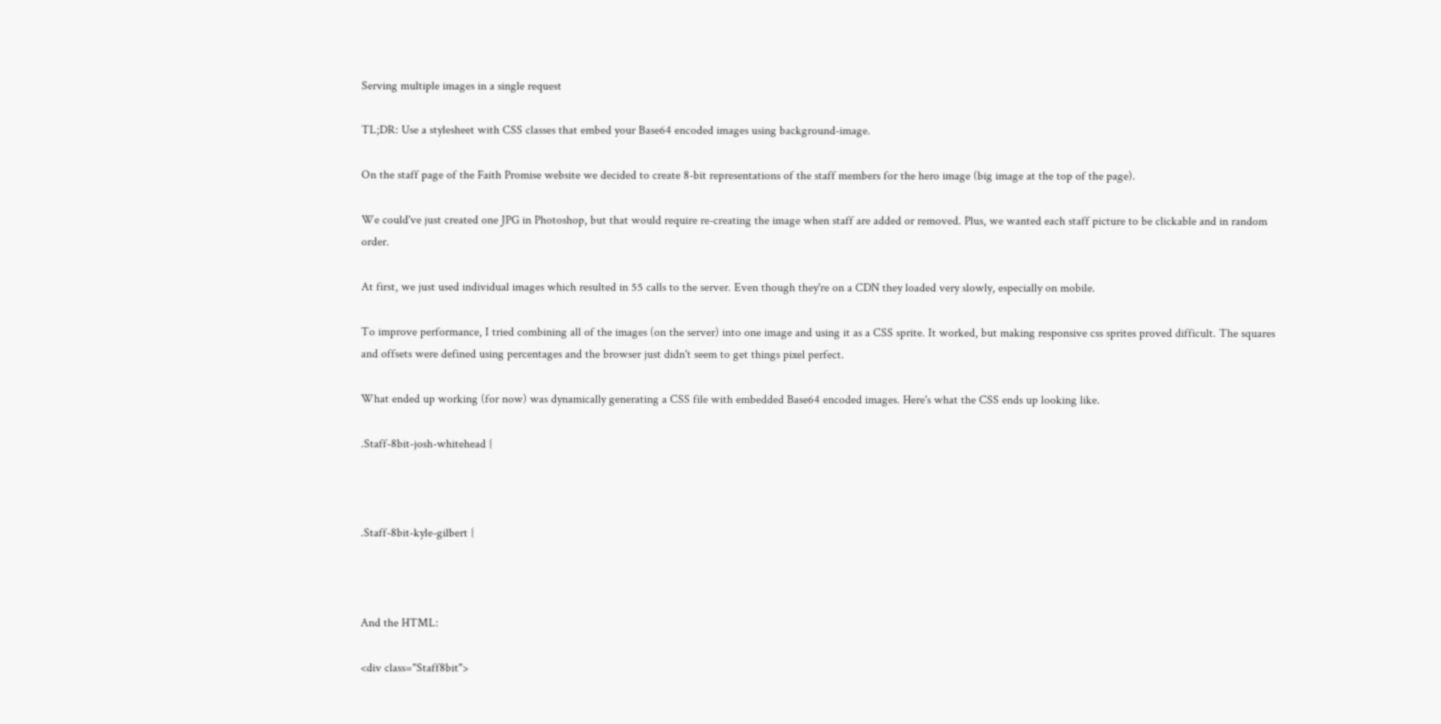Serving multiple images in a single request

TL;DR: Use a stylesheet with CSS classes that embed your Base64 encoded images using background-image.

On the staff page of the Faith Promise website we decided to create 8-bit representations of the staff members for the hero image (big image at the top of the page).

We could've just created one JPG in Photoshop, but that would require re-creating the image when staff are added or removed. Plus, we wanted each staff picture to be clickable and in random order.

At first, we just used individual images which resulted in 55 calls to the server. Even though they're on a CDN they loaded very slowly, especially on mobile.

To improve performance, I tried combining all of the images (on the server) into one image and using it as a CSS sprite. It worked, but making responsive css sprites proved difficult. The squares and offsets were defined using percentages and the browser just didn't seem to get things pixel perfect.

What ended up working (for now) was dynamically generating a CSS file with embedded Base64 encoded images. Here's what the CSS ends up looking like.

.Staff-8bit-josh-whitehead {



.Staff-8bit-kyle-gilbert {



And the HTML:

<div class="Staff8bit">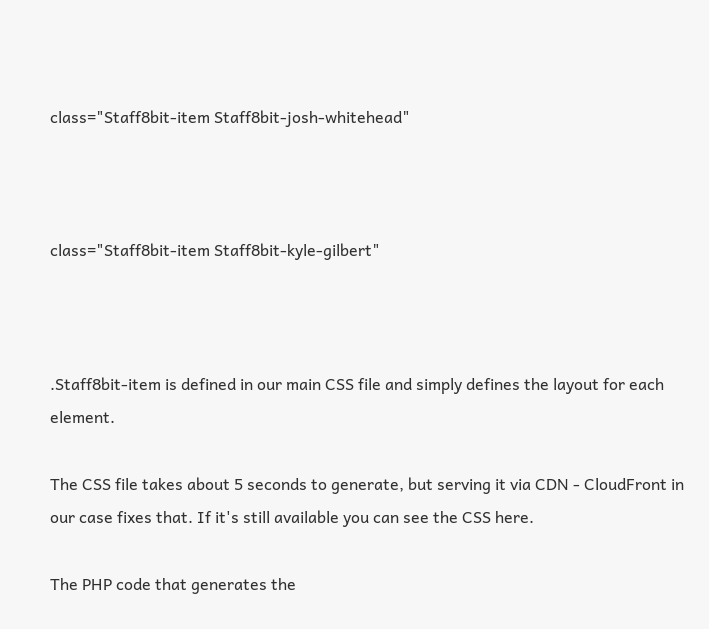class="Staff8bit-item Staff8bit-josh-whitehead"



class="Staff8bit-item Staff8bit-kyle-gilbert"



.Staff8bit-item is defined in our main CSS file and simply defines the layout for each element.

The CSS file takes about 5 seconds to generate, but serving it via CDN - CloudFront in our case fixes that. If it's still available you can see the CSS here.

The PHP code that generates the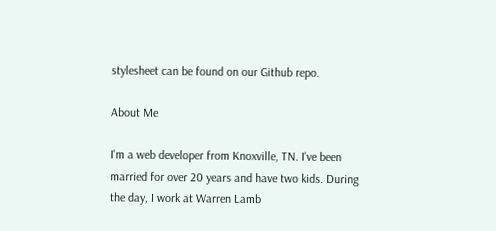stylesheet can be found on our Github repo.

About Me

I'm a web developer from Knoxville, TN. I've been married for over 20 years and have two kids. During the day, I work at Warren Lamb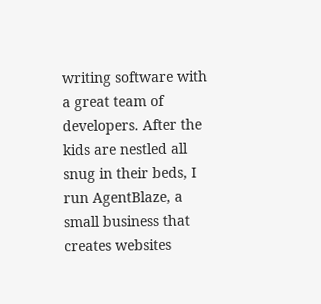writing software with a great team of developers. After the kids are nestled all snug in their beds, I run AgentBlaze, a small business that creates websites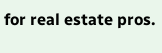for real estate pros.